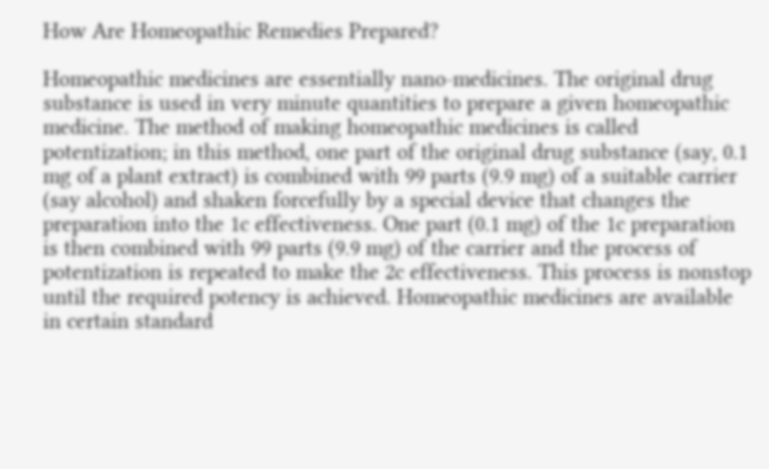How Are Homeopathic Remedies Prepared?

Homeopathic medicines are essentially nano-medicines. The original drug substance is used in very minute quantities to prepare a given homeopathic medicine. The method of making homeopathic medicines is called potentization; in this method, one part of the original drug substance (say, 0.1 mg of a plant extract) is combined with 99 parts (9.9 mg) of a suitable carrier (say alcohol) and shaken forcefully by a special device that changes the preparation into the 1c effectiveness. One part (0.1 mg) of the 1c preparation is then combined with 99 parts (9.9 mg) of the carrier and the process of potentization is repeated to make the 2c effectiveness. This process is nonstop until the required potency is achieved. Homeopathic medicines are available in certain standard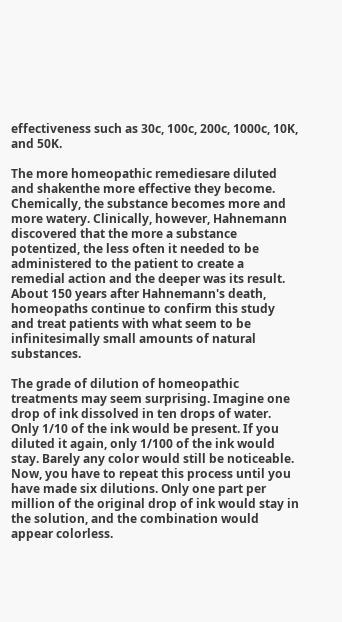effectiveness such as 30c, 100c, 200c, 1000c, 10K, and 50K.

The more homeopathic remediesare diluted and shakenthe more effective they become. Chemically, the substance becomes more and more watery. Clinically, however, Hahnemann discovered that the more a substance potentized, the less often it needed to be administered to the patient to create a remedial action and the deeper was its result. About 150 years after Hahnemann's death, homeopaths continue to confirm this study and treat patients with what seem to be infinitesimally small amounts of natural substances.

The grade of dilution of homeopathic treatments may seem surprising. Imagine one drop of ink dissolved in ten drops of water. Only 1/10 of the ink would be present. If you diluted it again, only 1/100 of the ink would stay. Barely any color would still be noticeable. Now, you have to repeat this process until you have made six dilutions. Only one part per million of the original drop of ink would stay in the solution, and the combination would appear colorless.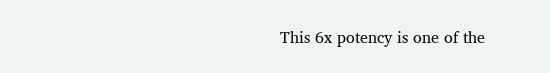This 6x potency is one of the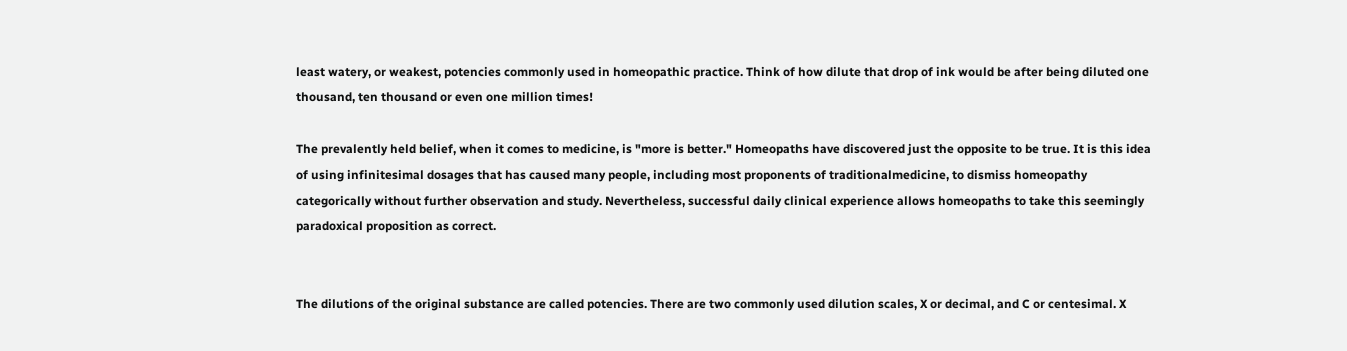least watery, or weakest, potencies commonly used in homeopathic practice. Think of how dilute that drop of ink would be after being diluted one thousand, ten thousand or even one million times!

The prevalently held belief, when it comes to medicine, is "more is better." Homeopaths have discovered just the opposite to be true. It is this idea of using infinitesimal dosages that has caused many people, including most proponents of traditionalmedicine, to dismiss homeopathy categorically without further observation and study. Nevertheless, successful daily clinical experience allows homeopaths to take this seemingly paradoxical proposition as correct.


The dilutions of the original substance are called potencies. There are two commonly used dilution scales, X or decimal, and C or centesimal. X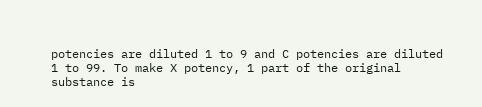potencies are diluted 1 to 9 and C potencies are diluted 1 to 99. To make X potency, 1 part of the original substance is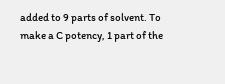added to 9 parts of solvent. To make a C potency, 1 part of the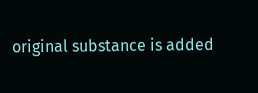original substance is added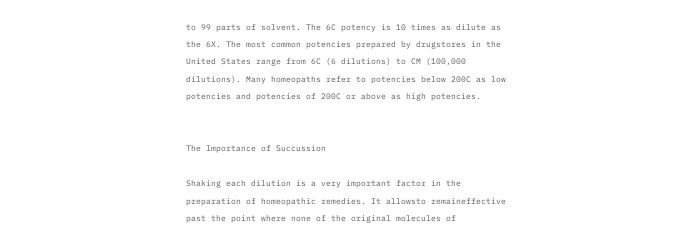to 99 parts of solvent. The 6C potency is 10 times as dilute as the 6X. The most common potencies prepared by drugstores in the United States range from 6C (6 dilutions) to CM (100,000 dilutions). Many homeopaths refer to potencies below 200C as low potencies and potencies of 200C or above as high potencies.


The Importance of Succussion

Shaking each dilution is a very important factor in the preparation of homeopathic remedies. It allowsto remaineffective past the point where none of the original molecules of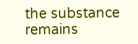the substance remains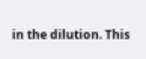in the dilution. This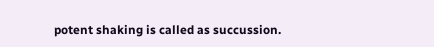potent shaking is called as succussion.